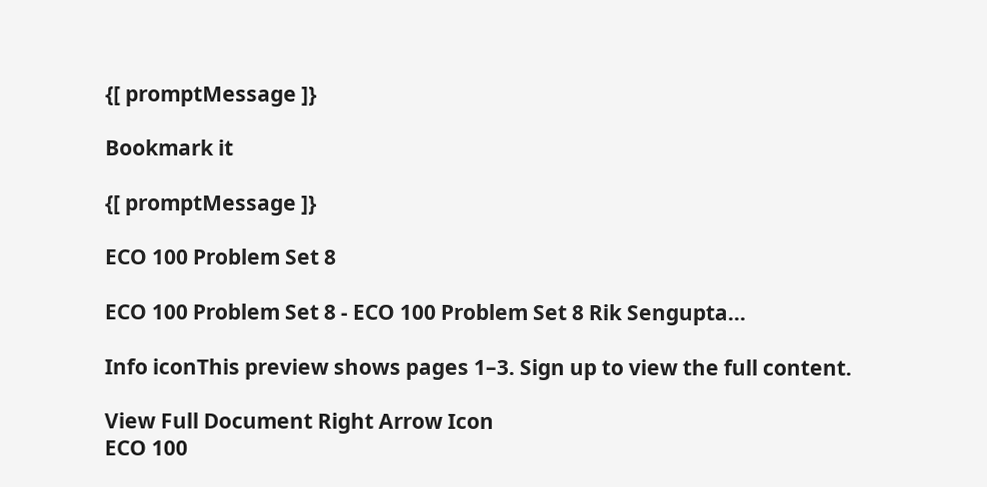{[ promptMessage ]}

Bookmark it

{[ promptMessage ]}

ECO 100 Problem Set 8

ECO 100 Problem Set 8 - ECO 100 Problem Set 8 Rik Sengupta...

Info iconThis preview shows pages 1–3. Sign up to view the full content.

View Full Document Right Arrow Icon
ECO 100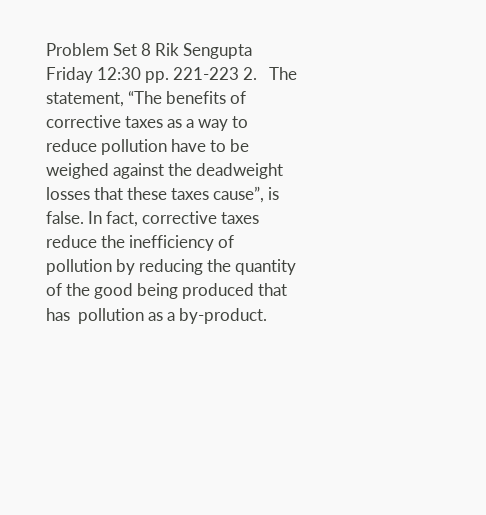Problem Set 8 Rik Sengupta Friday 12:30 pp. 221-223 2.   The statement, “The benefits of corrective taxes as a way to reduce pollution have to be  weighed against the deadweight losses that these taxes cause”, is false. In fact, corrective taxes  reduce the inefficiency of pollution by reducing the quantity of the good being produced that has  pollution as a by-product.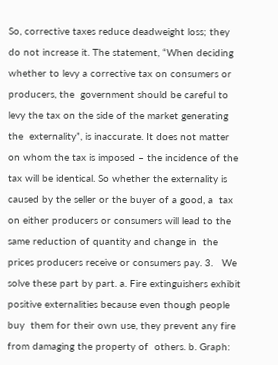So, corrective taxes reduce deadweight loss; they do not increase it. The statement, “When deciding whether to levy a corrective tax on consumers or producers, the  government should be careful to levy the tax on the side of the market generating the  externality”, is inaccurate. It does not matter on whom the tax is imposed – the incidence of the  tax will be identical. So whether the externality is caused by the seller or the buyer of a good, a  tax on either producers or consumers will lead to the same reduction of quantity and change in  the prices producers receive or consumers pay. 3.   We solve these part by part. a. Fire extinguishers exhibit positive externalities because even though people buy  them for their own use, they prevent any fire from damaging the property of  others. b. Graph: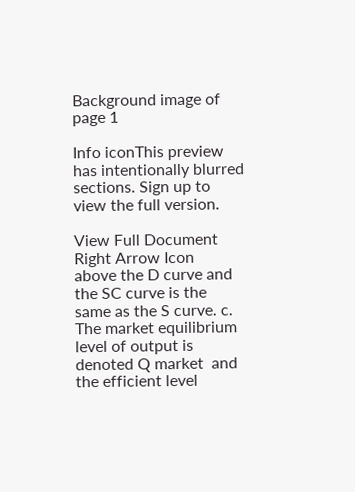Background image of page 1

Info iconThis preview has intentionally blurred sections. Sign up to view the full version.

View Full Document Right Arrow Icon
above the D curve and the SC curve is the same as the S curve. c. The market equilibrium level of output is denoted Q market  and the efficient level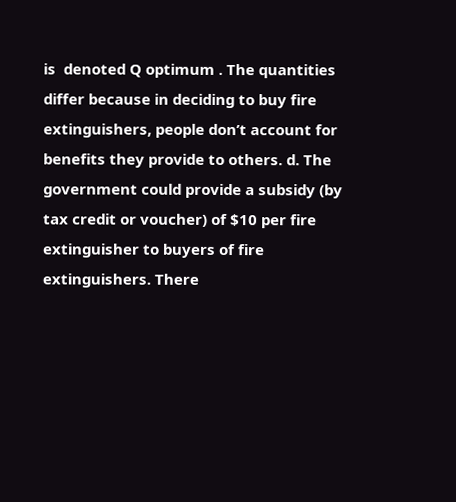is  denoted Q optimum . The quantities differ because in deciding to buy fire  extinguishers, people don’t account for benefits they provide to others. d. The government could provide a subsidy (by tax credit or voucher) of $10 per fire  extinguisher to buyers of fire extinguishers. There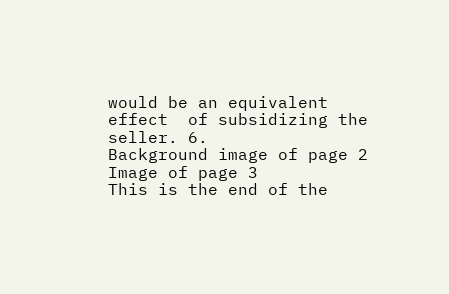would be an equivalent effect  of subsidizing the seller. 6.
Background image of page 2
Image of page 3
This is the end of the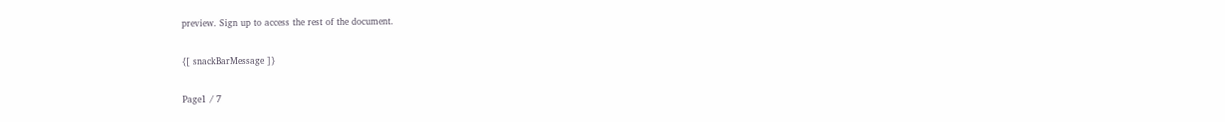preview. Sign up to access the rest of the document.

{[ snackBarMessage ]}

Page1 / 7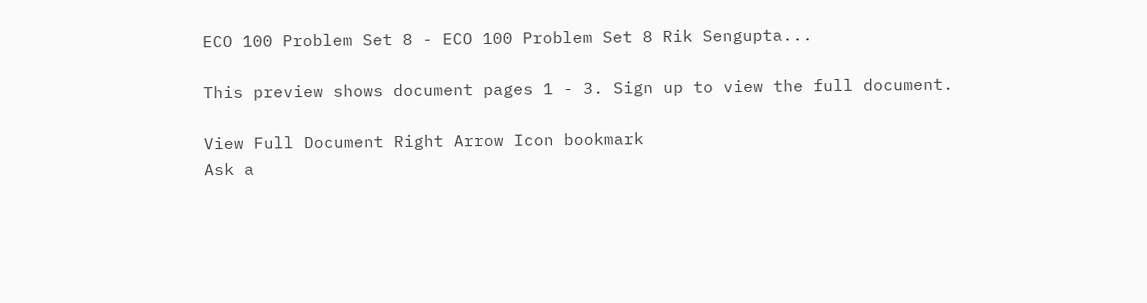ECO 100 Problem Set 8 - ECO 100 Problem Set 8 Rik Sengupta...

This preview shows document pages 1 - 3. Sign up to view the full document.

View Full Document Right Arrow Icon bookmark
Ask a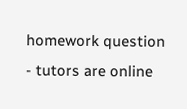homework question - tutors are online